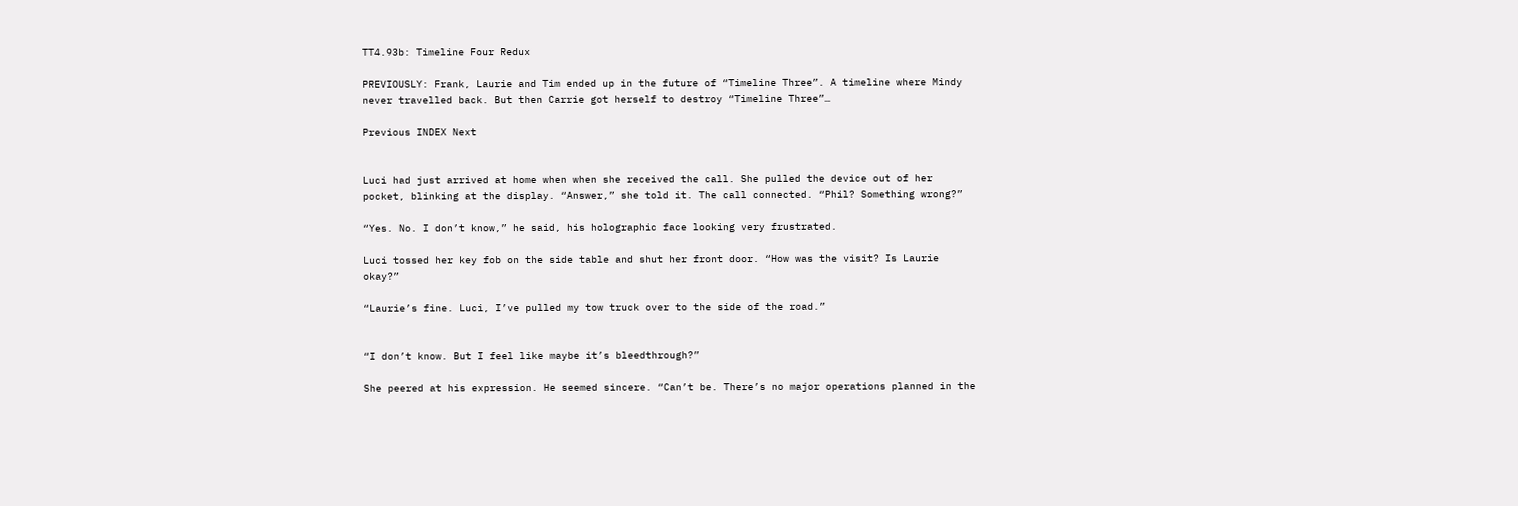TT4.93b: Timeline Four Redux

PREVIOUSLY: Frank, Laurie and Tim ended up in the future of “Timeline Three”. A timeline where Mindy never travelled back. But then Carrie got herself to destroy “Timeline Three”…

Previous INDEX Next


Luci had just arrived at home when when she received the call. She pulled the device out of her pocket, blinking at the display. “Answer,” she told it. The call connected. “Phil? Something wrong?”

“Yes. No. I don’t know,” he said, his holographic face looking very frustrated.

Luci tossed her key fob on the side table and shut her front door. “How was the visit? Is Laurie okay?”

“Laurie’s fine. Luci, I’ve pulled my tow truck over to the side of the road.”


“I don’t know. But I feel like maybe it’s bleedthrough?”

She peered at his expression. He seemed sincere. “Can’t be. There’s no major operations planned in the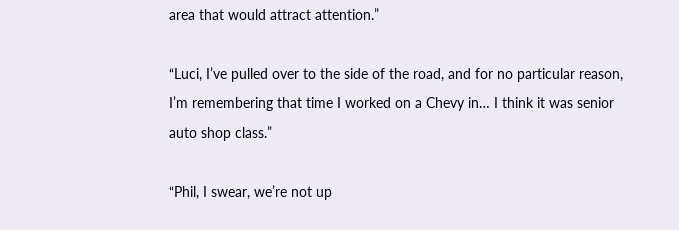area that would attract attention.”

“Luci, I’ve pulled over to the side of the road, and for no particular reason, I’m remembering that time I worked on a Chevy in… I think it was senior auto shop class.”

“Phil, I swear, we’re not up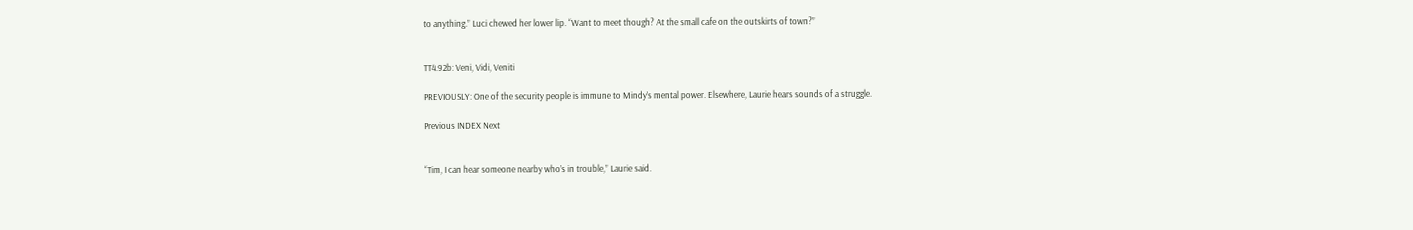to anything.” Luci chewed her lower lip. “Want to meet though? At the small cafe on the outskirts of town?”


TT4.92b: Veni, Vidi, Veniti

PREVIOUSLY: One of the security people is immune to Mindy’s mental power. Elsewhere, Laurie hears sounds of a struggle.

Previous INDEX Next


“Tim, I can hear someone nearby who’s in trouble,” Laurie said.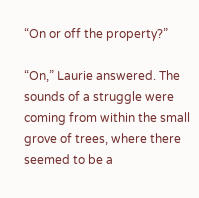“On or off the property?”

“On,” Laurie answered. The sounds of a struggle were coming from within the small grove of trees, where there seemed to be a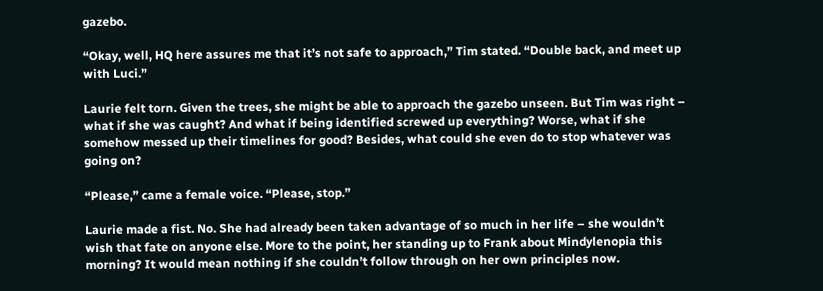gazebo.

“Okay, well, HQ here assures me that it’s not safe to approach,” Tim stated. “Double back, and meet up with Luci.”

Laurie felt torn. Given the trees, she might be able to approach the gazebo unseen. But Tim was right – what if she was caught? And what if being identified screwed up everything? Worse, what if she somehow messed up their timelines for good? Besides, what could she even do to stop whatever was going on?

“Please,” came a female voice. “Please, stop.”

Laurie made a fist. No. She had already been taken advantage of so much in her life – she wouldn’t wish that fate on anyone else. More to the point, her standing up to Frank about Mindylenopia this morning? It would mean nothing if she couldn’t follow through on her own principles now.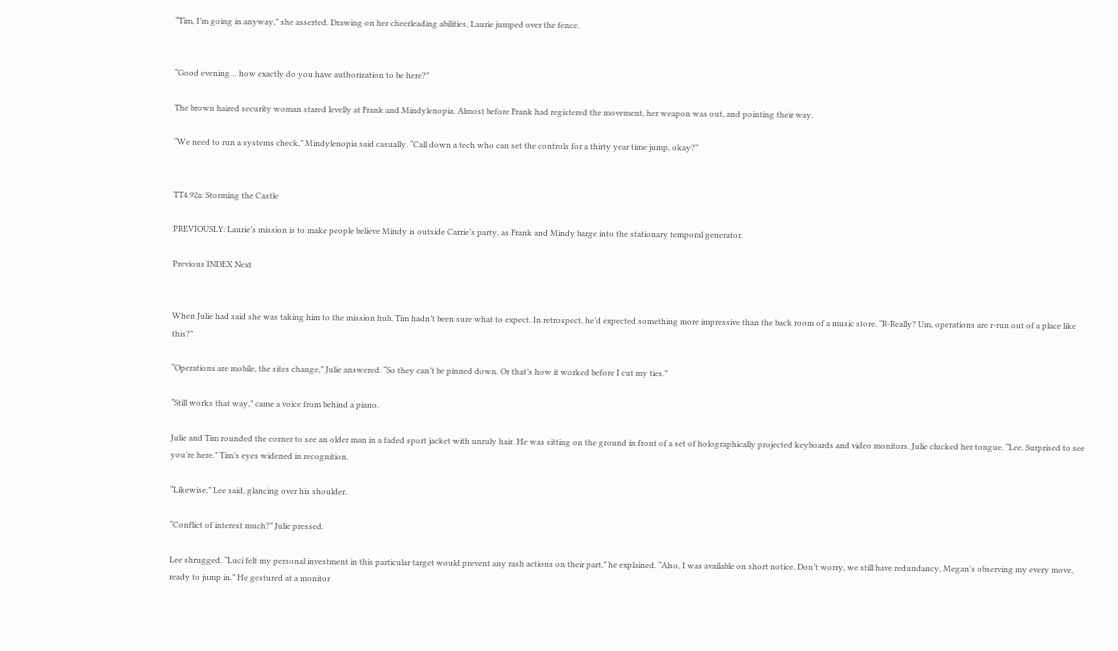“Tim, I’m going in anyway,” she asserted. Drawing on her cheerleading abilities, Laurie jumped over the fence.


“Good evening… how exactly do you have authorization to be here?”

The brown haired security woman stared levelly at Frank and Mindylenopia. Almost before Frank had registered the movement, her weapon was out, and pointing their way.

“We need to run a systems check,” Mindylenopia said casually. “Call down a tech who can set the controls for a thirty year time jump, okay?”


TT4.92a: Storming the Castle

PREVIOUSLY: Laurie’s mission is to make people believe Mindy is outside Carrie’s party, as Frank and Mindy barge into the stationary temporal generator.

Previous INDEX Next


When Julie had said she was taking him to the mission hub, Tim hadn’t been sure what to expect. In retrospect, he’d expected something more impressive than the back room of a music store. “R-Really? Um, operations are r-run out of a place like this?”

“Operations are mobile, the sites change,” Julie answered. “So they can’t be pinned down. Or that’s how it worked before I cut my ties.”

“Still works that way,” came a voice from behind a piano.

Julie and Tim rounded the corner to see an older man in a faded sport jacket with unruly hair. He was sitting on the ground in front of a set of holographically projected keyboards and video monitors. Julie clucked her tongue. “Lee. Surprised to see you’re here.” Tim’s eyes widened in recognition.

“Likewise,” Lee said, glancing over his shoulder.

“Conflict of interest much?” Julie pressed.

Lee shrugged. “Luci felt my personal investment in this particular target would prevent any rash actions on their part,” he explained. “Also, I was available on short notice. Don’t worry, we still have redundancy, Megan’s observing my every move, ready to jump in.” He gestured at a monitor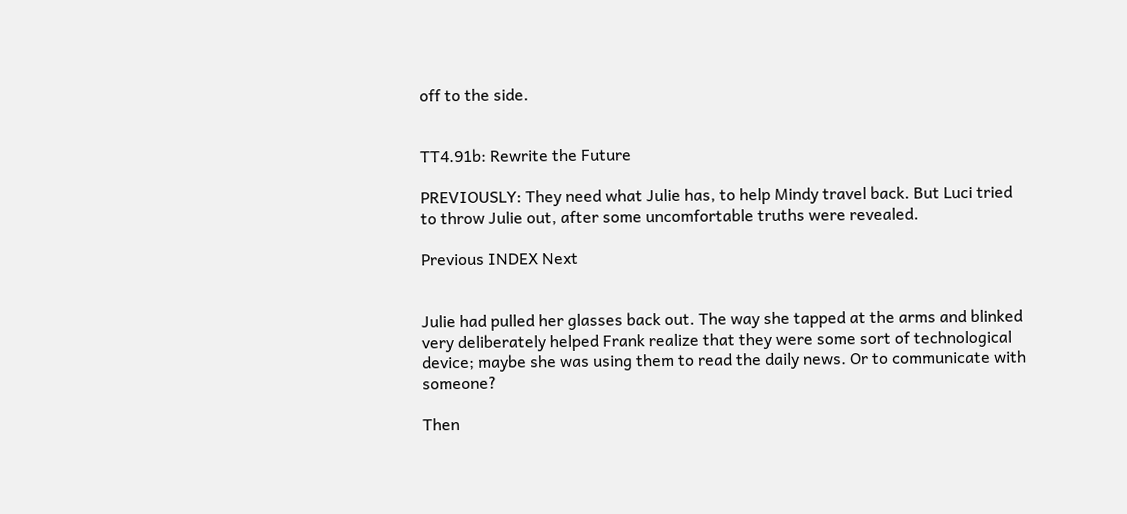off to the side.


TT4.91b: Rewrite the Future

PREVIOUSLY: They need what Julie has, to help Mindy travel back. But Luci tried to throw Julie out, after some uncomfortable truths were revealed.

Previous INDEX Next


Julie had pulled her glasses back out. The way she tapped at the arms and blinked very deliberately helped Frank realize that they were some sort of technological device; maybe she was using them to read the daily news. Or to communicate with someone?

Then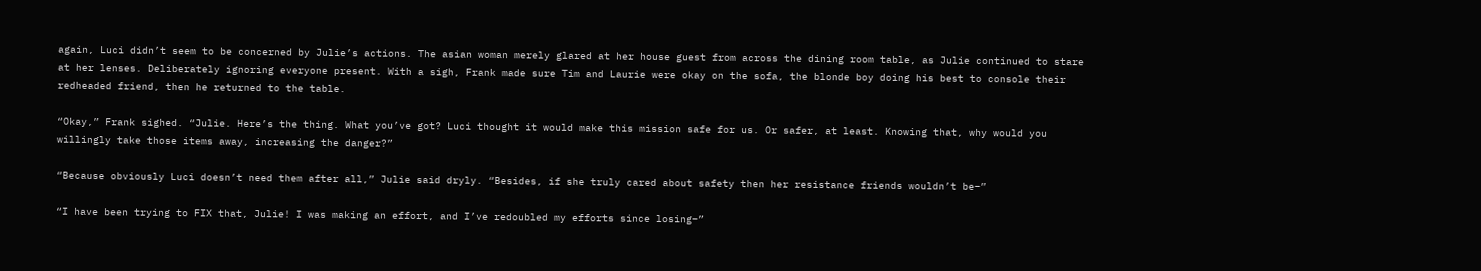again, Luci didn’t seem to be concerned by Julie’s actions. The asian woman merely glared at her house guest from across the dining room table, as Julie continued to stare at her lenses. Deliberately ignoring everyone present. With a sigh, Frank made sure Tim and Laurie were okay on the sofa, the blonde boy doing his best to console their redheaded friend, then he returned to the table.

“Okay,” Frank sighed. “Julie. Here’s the thing. What you’ve got? Luci thought it would make this mission safe for us. Or safer, at least. Knowing that, why would you willingly take those items away, increasing the danger?”

“Because obviously Luci doesn’t need them after all,” Julie said dryly. “Besides, if she truly cared about safety then her resistance friends wouldn’t be–”

“I have been trying to FIX that, Julie! I was making an effort, and I’ve redoubled my efforts since losing–”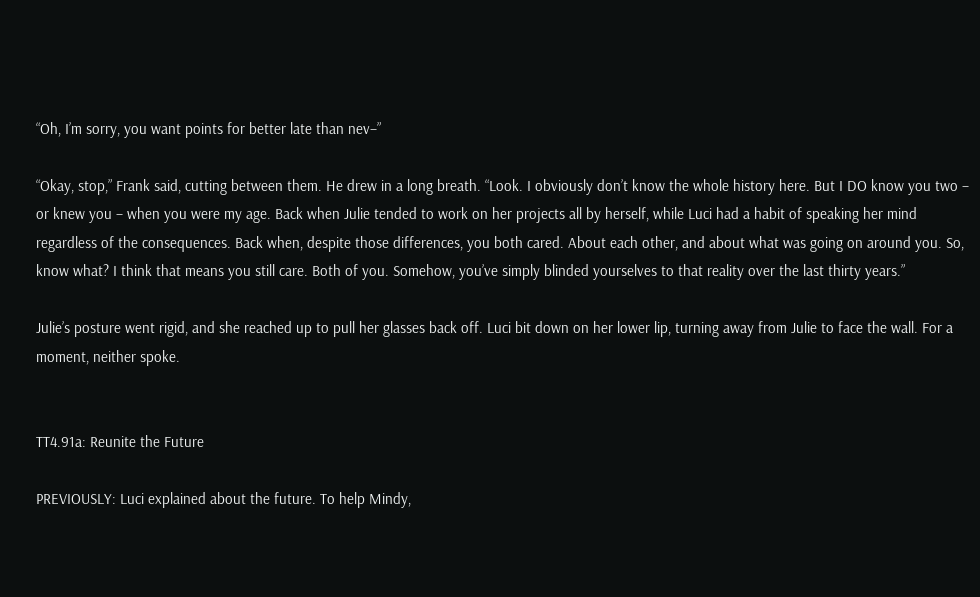“Oh, I’m sorry, you want points for better late than nev–”

“Okay, stop,” Frank said, cutting between them. He drew in a long breath. “Look. I obviously don’t know the whole history here. But I DO know you two – or knew you – when you were my age. Back when Julie tended to work on her projects all by herself, while Luci had a habit of speaking her mind regardless of the consequences. Back when, despite those differences, you both cared. About each other, and about what was going on around you. So, know what? I think that means you still care. Both of you. Somehow, you’ve simply blinded yourselves to that reality over the last thirty years.”

Julie’s posture went rigid, and she reached up to pull her glasses back off. Luci bit down on her lower lip, turning away from Julie to face the wall. For a moment, neither spoke.


TT4.91a: Reunite the Future

PREVIOUSLY: Luci explained about the future. To help Mindy,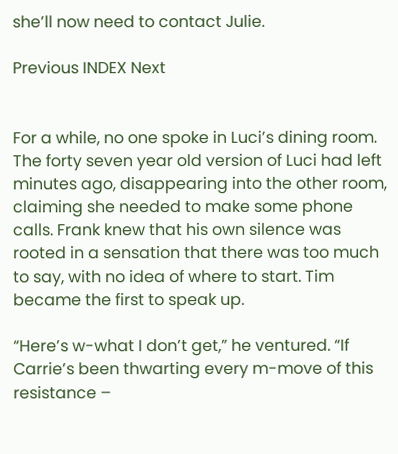she’ll now need to contact Julie.

Previous INDEX Next


For a while, no one spoke in Luci’s dining room. The forty seven year old version of Luci had left minutes ago, disappearing into the other room, claiming she needed to make some phone calls. Frank knew that his own silence was rooted in a sensation that there was too much to say, with no idea of where to start. Tim became the first to speak up.

“Here’s w-what I don’t get,” he ventured. “If Carrie’s been thwarting every m-move of this resistance –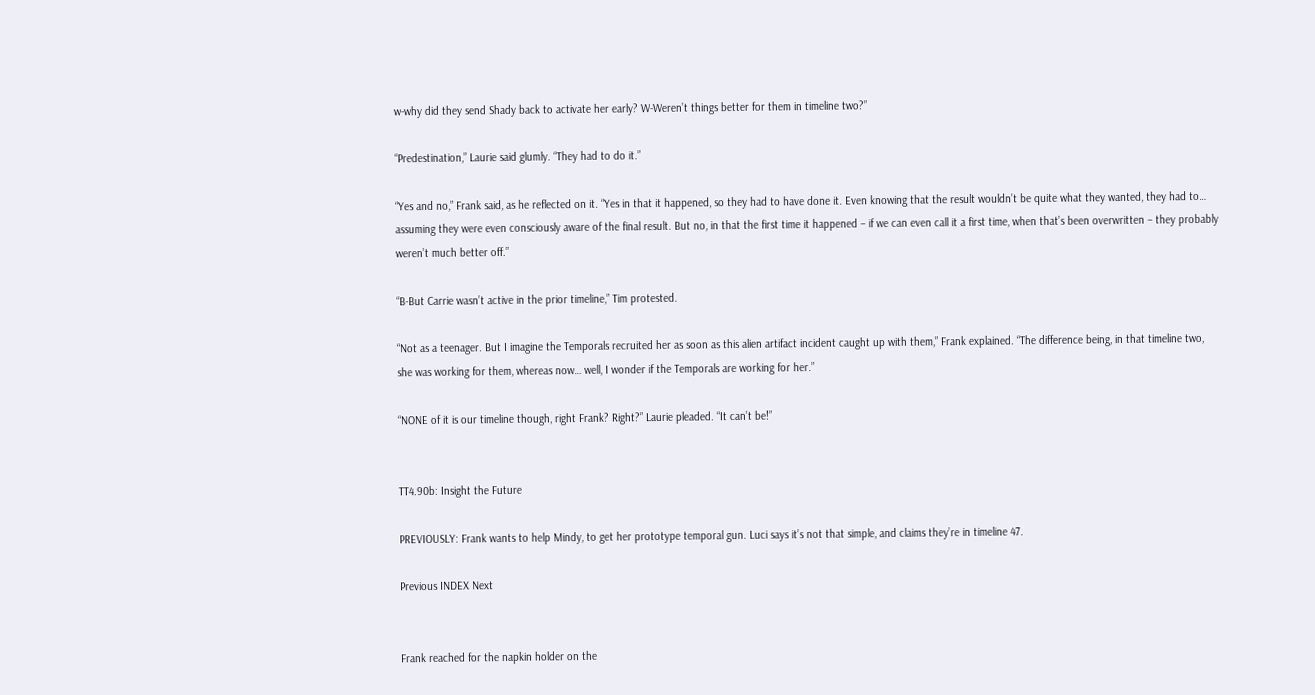w-why did they send Shady back to activate her early? W-Weren’t things better for them in timeline two?”

“Predestination,” Laurie said glumly. “They had to do it.”

“Yes and no,” Frank said, as he reflected on it. “Yes in that it happened, so they had to have done it. Even knowing that the result wouldn’t be quite what they wanted, they had to… assuming they were even consciously aware of the final result. But no, in that the first time it happened – if we can even call it a first time, when that’s been overwritten – they probably weren’t much better off.”

“B-But Carrie wasn’t active in the prior timeline,” Tim protested.

“Not as a teenager. But I imagine the Temporals recruited her as soon as this alien artifact incident caught up with them,” Frank explained. “The difference being, in that timeline two, she was working for them, whereas now… well, I wonder if the Temporals are working for her.”

“NONE of it is our timeline though, right Frank? Right?” Laurie pleaded. “It can’t be!”


TT4.90b: Insight the Future

PREVIOUSLY: Frank wants to help Mindy, to get her prototype temporal gun. Luci says it’s not that simple, and claims they’re in timeline 47.

Previous INDEX Next


Frank reached for the napkin holder on the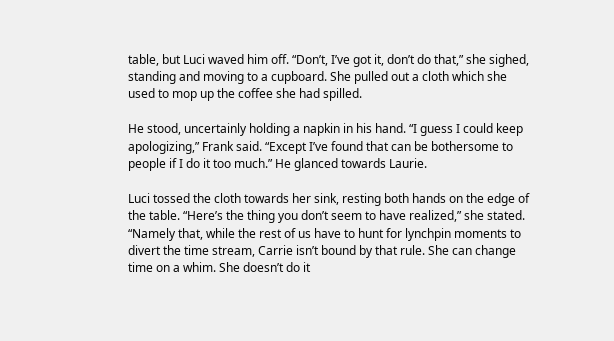table, but Luci waved him off. “Don’t, I’ve got it, don’t do that,” she sighed, standing and moving to a cupboard. She pulled out a cloth which she used to mop up the coffee she had spilled.

He stood, uncertainly holding a napkin in his hand. “I guess I could keep apologizing,” Frank said. “Except I’ve found that can be bothersome to people if I do it too much.” He glanced towards Laurie.

Luci tossed the cloth towards her sink, resting both hands on the edge of the table. “Here’s the thing you don’t seem to have realized,” she stated. “Namely that, while the rest of us have to hunt for lynchpin moments to divert the time stream, Carrie isn’t bound by that rule. She can change time on a whim. She doesn’t do it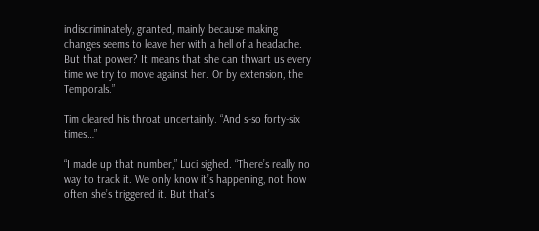indiscriminately, granted, mainly because making changes seems to leave her with a hell of a headache. But that power? It means that she can thwart us every time we try to move against her. Or by extension, the Temporals.”

Tim cleared his throat uncertainly. “And s-so forty-six times…”

“I made up that number,” Luci sighed. “There’s really no way to track it. We only know it’s happening, not how often she’s triggered it. But that’s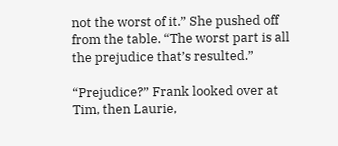not the worst of it.” She pushed off from the table. “The worst part is all the prejudice that’s resulted.”

“Prejudice?” Frank looked over at Tim, then Laurie,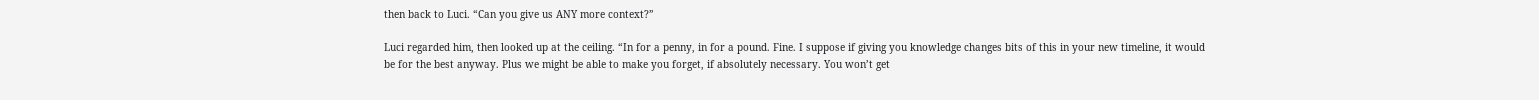then back to Luci. “Can you give us ANY more context?”

Luci regarded him, then looked up at the ceiling. “In for a penny, in for a pound. Fine. I suppose if giving you knowledge changes bits of this in your new timeline, it would be for the best anyway. Plus we might be able to make you forget, if absolutely necessary. You won’t get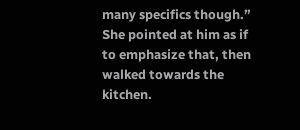many specifics though.” She pointed at him as if to emphasize that, then walked towards the kitchen.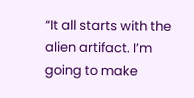“It all starts with the alien artifact. I’m going to make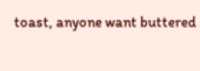toast, anyone want buttered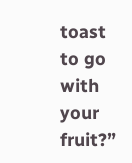toast to go with your fruit?”